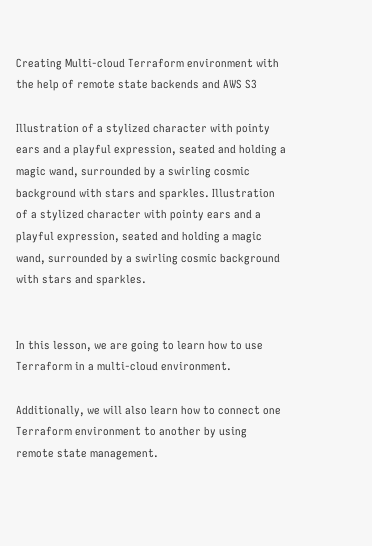Creating Multi-cloud Terraform environment with the help of remote state backends and AWS S3

Illustration of a stylized character with pointy ears and a playful expression, seated and holding a magic wand, surrounded by a swirling cosmic background with stars and sparkles. Illustration of a stylized character with pointy ears and a playful expression, seated and holding a magic wand, surrounded by a swirling cosmic background with stars and sparkles.


In this lesson, we are going to learn how to use Terraform in a multi-cloud environment.

Additionally, we will also learn how to connect one Terraform environment to another by using remote state management.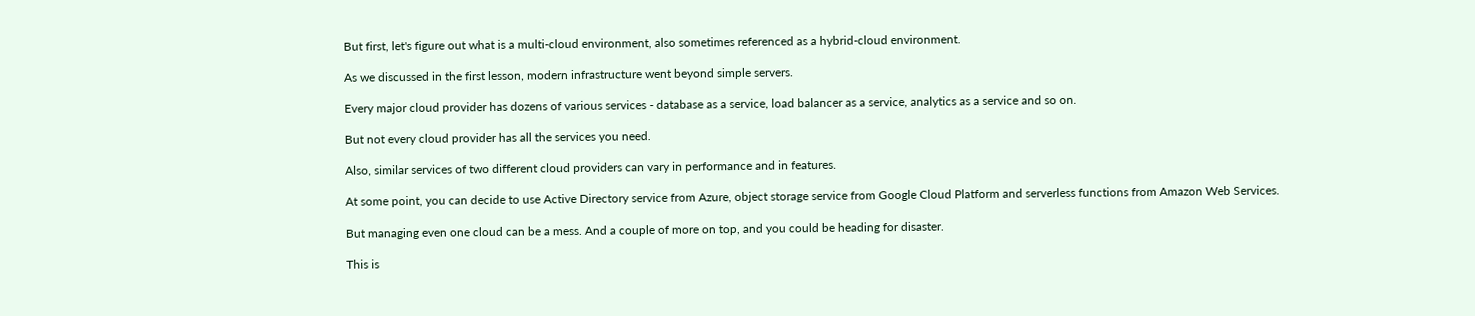But first, let's figure out what is a multi-cloud environment, also sometimes referenced as a hybrid-cloud environment.

As we discussed in the first lesson, modern infrastructure went beyond simple servers.

Every major cloud provider has dozens of various services - database as a service, load balancer as a service, analytics as a service and so on.

But not every cloud provider has all the services you need.

Also, similar services of two different cloud providers can vary in performance and in features.

At some point, you can decide to use Active Directory service from Azure, object storage service from Google Cloud Platform and serverless functions from Amazon Web Services.

But managing even one cloud can be a mess. And a couple of more on top, and you could be heading for disaster.

This is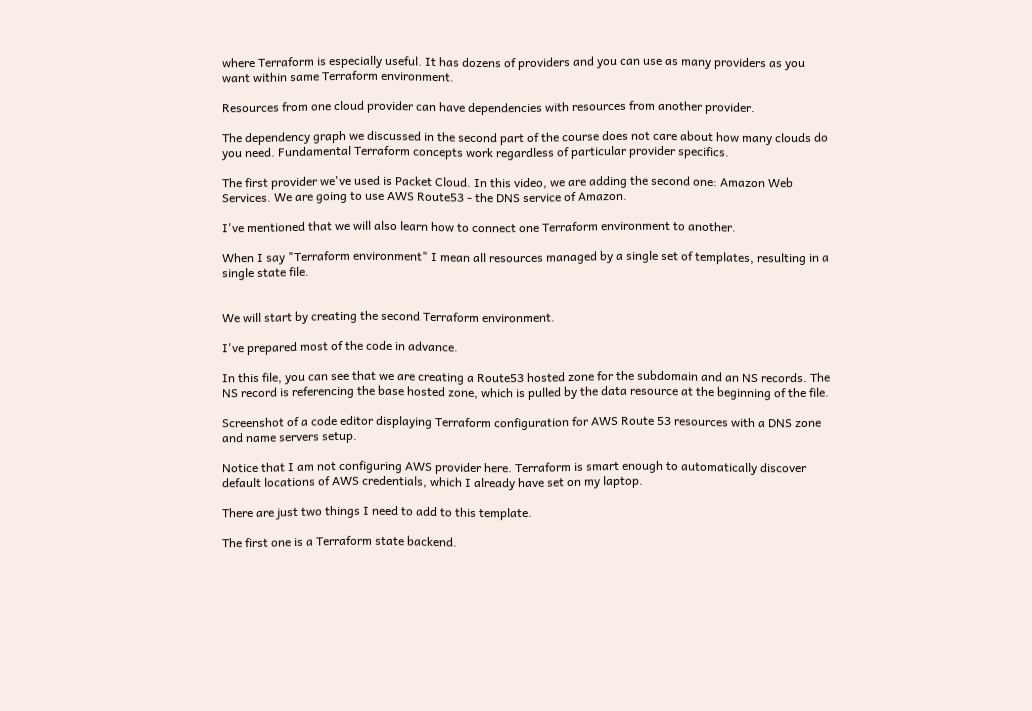where Terraform is especially useful. It has dozens of providers and you can use as many providers as you want within same Terraform environment.

Resources from one cloud provider can have dependencies with resources from another provider.

The dependency graph we discussed in the second part of the course does not care about how many clouds do you need. Fundamental Terraform concepts work regardless of particular provider specifics.

The first provider we've used is Packet Cloud. In this video, we are adding the second one: Amazon Web Services. We are going to use AWS Route53 - the DNS service of Amazon.

I've mentioned that we will also learn how to connect one Terraform environment to another.

When I say "Terraform environment" I mean all resources managed by a single set of templates, resulting in a single state file.


We will start by creating the second Terraform environment.

I've prepared most of the code in advance.

In this file, you can see that we are creating a Route53 hosted zone for the subdomain and an NS records. The NS record is referencing the base hosted zone, which is pulled by the data resource at the beginning of the file.

Screenshot of a code editor displaying Terraform configuration for AWS Route 53 resources with a DNS zone and name servers setup.

Notice that I am not configuring AWS provider here. Terraform is smart enough to automatically discover default locations of AWS credentials, which I already have set on my laptop.

There are just two things I need to add to this template.

The first one is a Terraform state backend.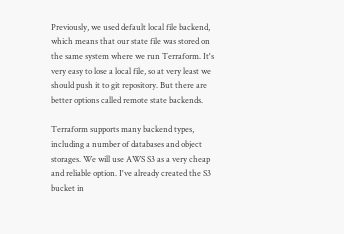Previously, we used default local file backend, which means that our state file was stored on the same system where we run Terraform. It's very easy to lose a local file, so at very least we should push it to git repository. But there are better options called remote state backends.

Terraform supports many backend types, including a number of databases and object storages. We will use AWS S3 as a very cheap and reliable option. I've already created the S3 bucket in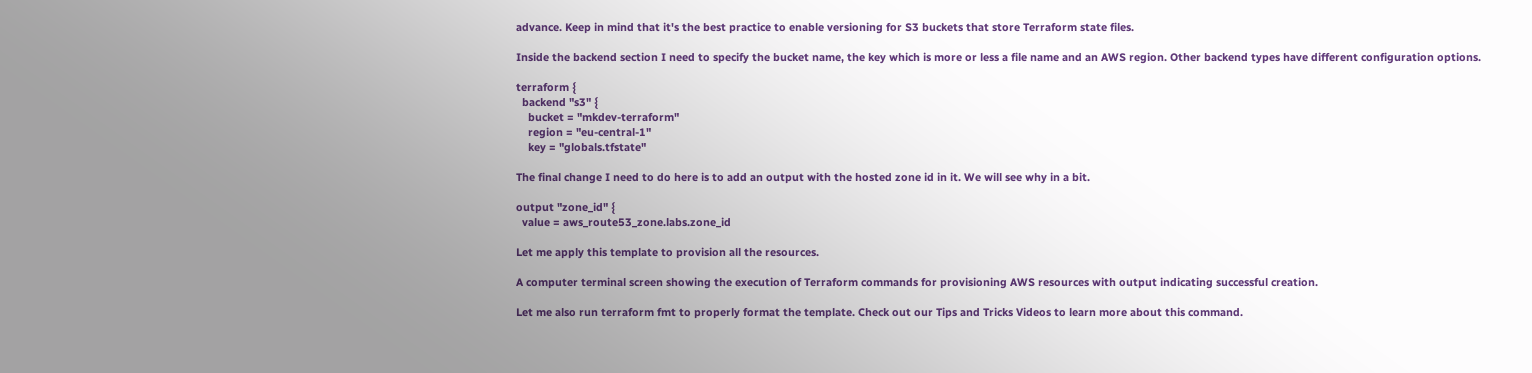advance. Keep in mind that it's the best practice to enable versioning for S3 buckets that store Terraform state files.

Inside the backend section I need to specify the bucket name, the key which is more or less a file name and an AWS region. Other backend types have different configuration options.

terraform {
  backend "s3" {
    bucket = "mkdev-terraform"
    region = "eu-central-1"
    key = "globals.tfstate"

The final change I need to do here is to add an output with the hosted zone id in it. We will see why in a bit.

output "zone_id" {
  value = aws_route53_zone.labs.zone_id

Let me apply this template to provision all the resources.

A computer terminal screen showing the execution of Terraform commands for provisioning AWS resources with output indicating successful creation.

Let me also run terraform fmt to properly format the template. Check out our Tips and Tricks Videos to learn more about this command.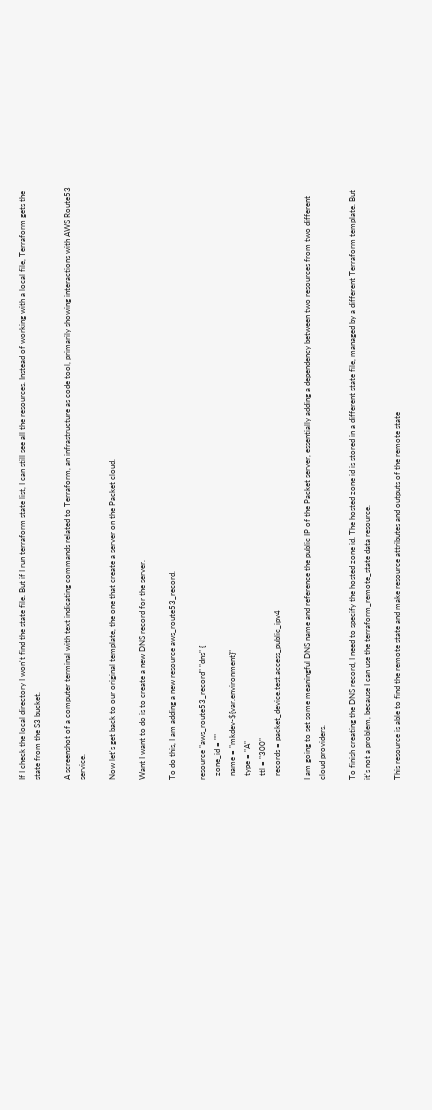If I check the local directory I won't find the state file. But if I run terraform state list, I can still see all the resources. Instead of working with a local file, Terraform gets the state from the S3 bucket.

A screenshot of a computer terminal with text indicating commands related to Terraform, an infrastructure as code tool, primarily showing interactions with AWS Route53 service.

Now let's get back to our original template, the one that create a server on the Packet cloud.

Want I want to do is to create a new DNS record for the server.

To do this, I am adding a new resource aws_route53_record.

resource "aws_route53_record" "dns" {
  zone_id = ""
  name = "mkdev-${var.environment}"
  type = "A"
  ttl = "300"
  records = packet_device.test.access_public_ipv4

I am going to set some meaningful DNS name and reference the public IP of the Packet server, essentially adding a dependency between two resources from two different cloud providers.

To finish creating the DNS record, I need to specify the hosted zone id. The hosted zone id is stored in a different state file, managed by a different Terraform template. But it's not a problem, because I can use the terraform_remote_state data resource.

This resource is able to find the remote state and make resource attributes and outputs of the remote state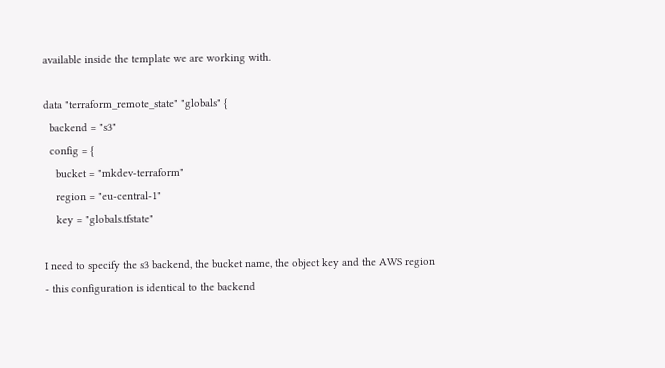available inside the template we are working with.

data "terraform_remote_state" "globals" {
  backend = "s3"
  config = {
    bucket = "mkdev-terraform"
    region = "eu-central-1"
    key = "globals.tfstate"

I need to specify the s3 backend, the bucket name, the object key and the AWS region - this configuration is identical to the backend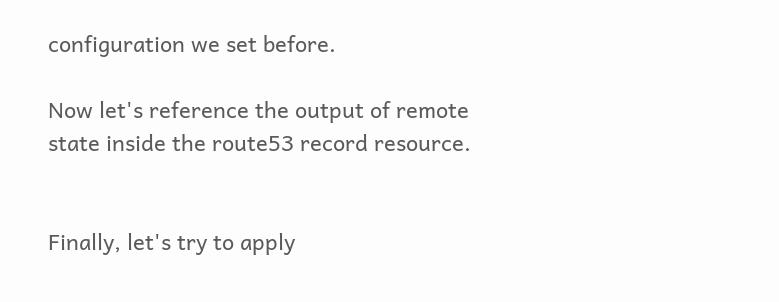configuration we set before.

Now let's reference the output of remote state inside the route53 record resource.


Finally, let's try to apply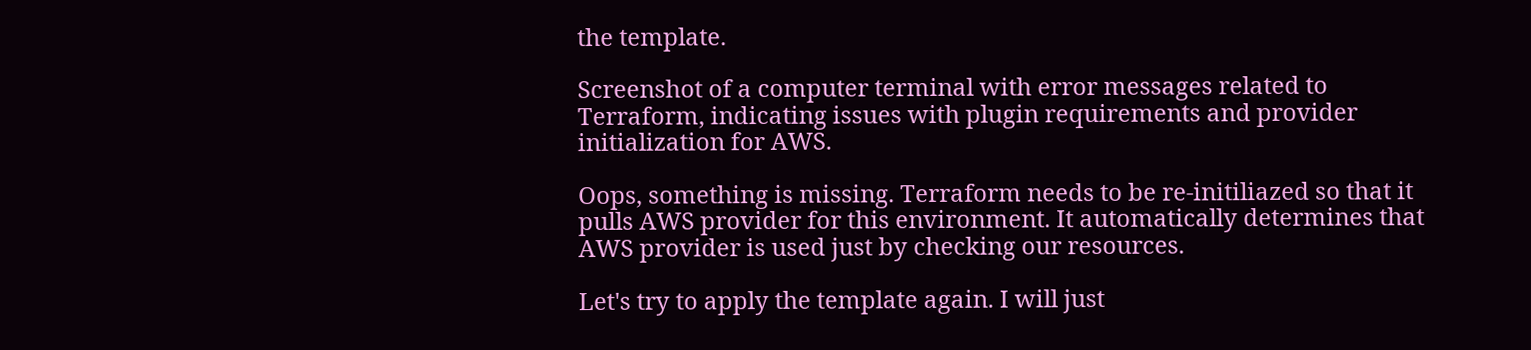the template.

Screenshot of a computer terminal with error messages related to Terraform, indicating issues with plugin requirements and provider initialization for AWS.

Oops, something is missing. Terraform needs to be re-initiliazed so that it pulls AWS provider for this environment. It automatically determines that AWS provider is used just by checking our resources.

Let's try to apply the template again. I will just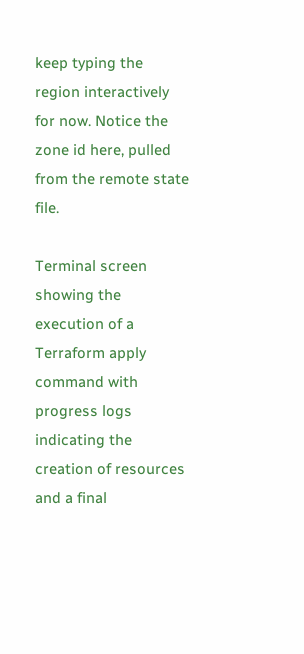keep typing the region interactively for now. Notice the zone id here, pulled from the remote state file.

Terminal screen showing the execution of a Terraform apply command with progress logs indicating the creation of resources and a final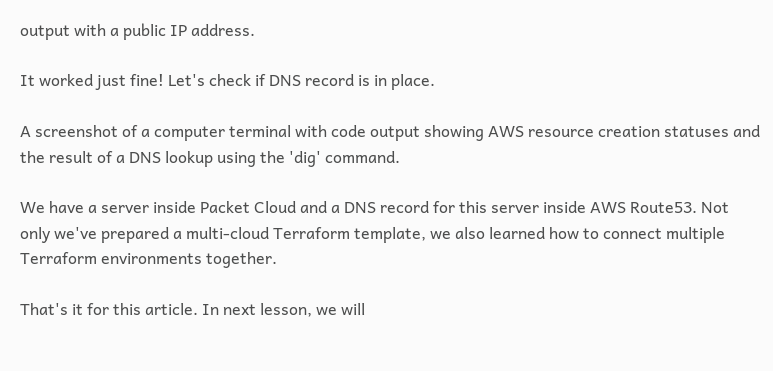output with a public IP address.

It worked just fine! Let's check if DNS record is in place.

A screenshot of a computer terminal with code output showing AWS resource creation statuses and the result of a DNS lookup using the 'dig' command.

We have a server inside Packet Cloud and a DNS record for this server inside AWS Route53. Not only we've prepared a multi-cloud Terraform template, we also learned how to connect multiple Terraform environments together.

That's it for this article. In next lesson, we will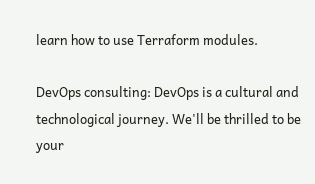learn how to use Terraform modules.

DevOps consulting: DevOps is a cultural and technological journey. We'll be thrilled to be your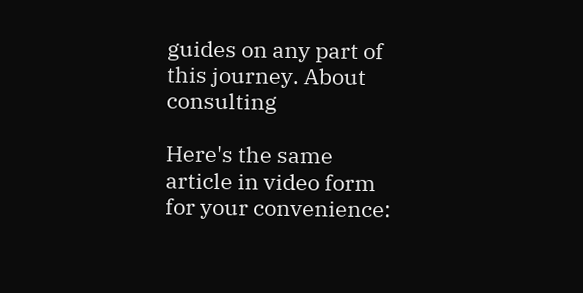guides on any part of this journey. About consulting

Here's the same article in video form for your convenience: